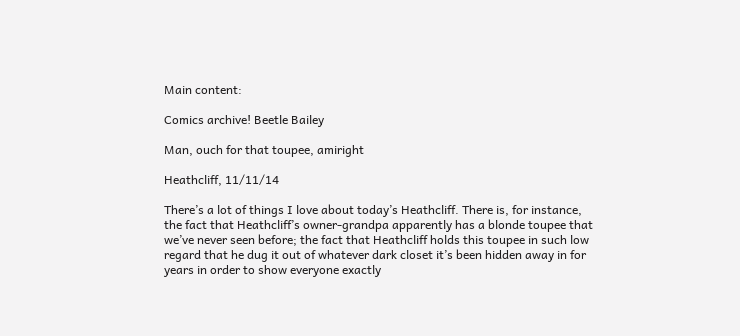Main content:

Comics archive! Beetle Bailey

Man, ouch for that toupee, amiright

Heathcliff, 11/11/14

There’s a lot of things I love about today’s Heathcliff. There is, for instance, the fact that Heathcliff’s owner-grandpa apparently has a blonde toupee that we’ve never seen before; the fact that Heathcliff holds this toupee in such low regard that he dug it out of whatever dark closet it’s been hidden away in for years in order to show everyone exactly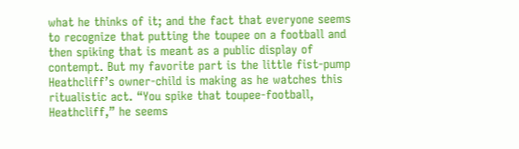what he thinks of it; and the fact that everyone seems to recognize that putting the toupee on a football and then spiking that is meant as a public display of contempt. But my favorite part is the little fist-pump Heathcliff’s owner-child is making as he watches this ritualistic act. “You spike that toupee-football, Heathcliff,” he seems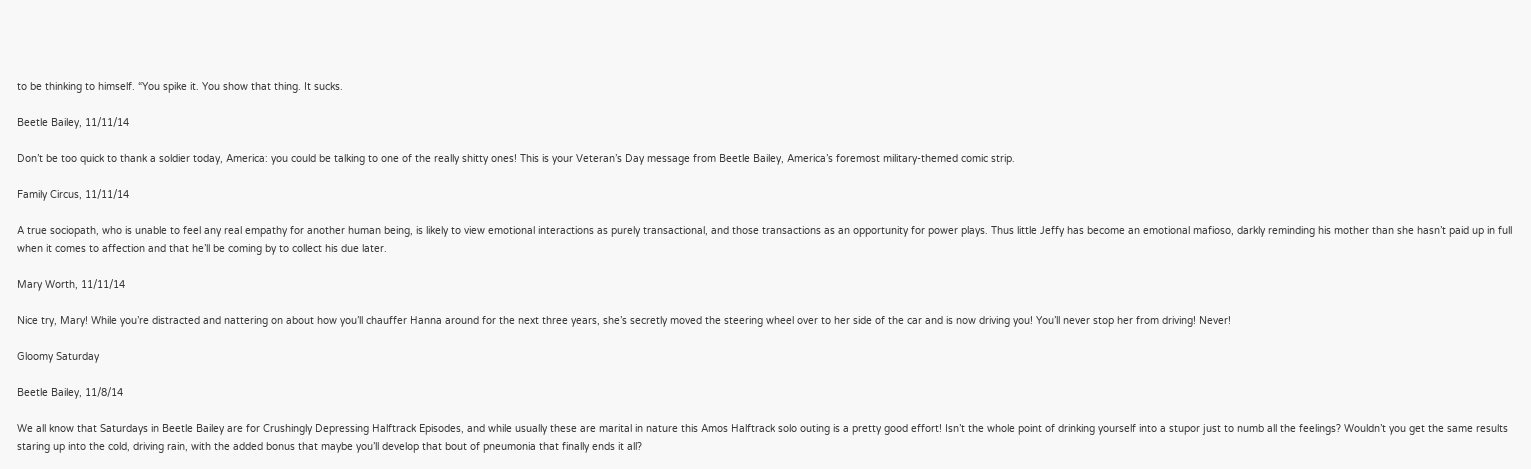to be thinking to himself. “You spike it. You show that thing. It sucks.

Beetle Bailey, 11/11/14

Don’t be too quick to thank a soldier today, America: you could be talking to one of the really shitty ones! This is your Veteran’s Day message from Beetle Bailey, America’s foremost military-themed comic strip.

Family Circus, 11/11/14

A true sociopath, who is unable to feel any real empathy for another human being, is likely to view emotional interactions as purely transactional, and those transactions as an opportunity for power plays. Thus little Jeffy has become an emotional mafioso, darkly reminding his mother than she hasn’t paid up in full when it comes to affection and that he’ll be coming by to collect his due later.

Mary Worth, 11/11/14

Nice try, Mary! While you’re distracted and nattering on about how you’ll chauffer Hanna around for the next three years, she’s secretly moved the steering wheel over to her side of the car and is now driving you! You’ll never stop her from driving! Never!

Gloomy Saturday

Beetle Bailey, 11/8/14

We all know that Saturdays in Beetle Bailey are for Crushingly Depressing Halftrack Episodes, and while usually these are marital in nature this Amos Halftrack solo outing is a pretty good effort! Isn’t the whole point of drinking yourself into a stupor just to numb all the feelings? Wouldn’t you get the same results staring up into the cold, driving rain, with the added bonus that maybe you’ll develop that bout of pneumonia that finally ends it all?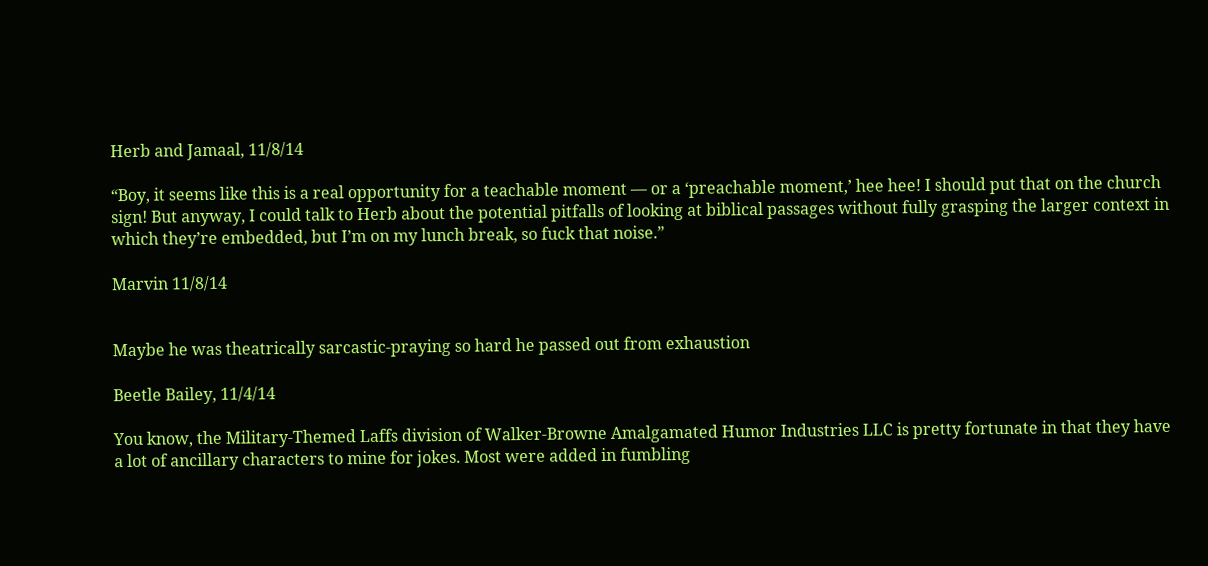Herb and Jamaal, 11/8/14

“Boy, it seems like this is a real opportunity for a teachable moment — or a ‘preachable moment,’ hee hee! I should put that on the church sign! But anyway, I could talk to Herb about the potential pitfalls of looking at biblical passages without fully grasping the larger context in which they’re embedded, but I’m on my lunch break, so fuck that noise.”

Marvin 11/8/14


Maybe he was theatrically sarcastic-praying so hard he passed out from exhaustion

Beetle Bailey, 11/4/14

You know, the Military-Themed Laffs division of Walker-Browne Amalgamated Humor Industries LLC is pretty fortunate in that they have a lot of ancillary characters to mine for jokes. Most were added in fumbling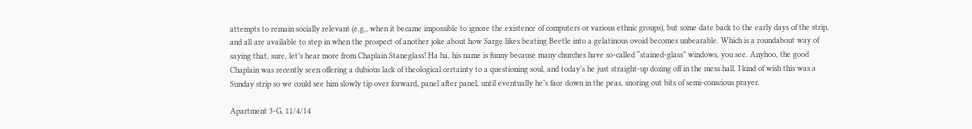attempts to remain socially relevant (e.g., when it became impossible to ignore the existence of computers or various ethnic groups), but some date back to the early days of the strip, and all are available to step in when the prospect of another joke about how Sarge likes beating Beetle into a gelatinous ovoid becomes unbearable. Which is a roundabout way of saying that, sure, let’s hear more from Chaplain Staneglass! Ha ha, his name is funny because many churches have so-called “stained-glass” windows, you see. Anyhoo, the good Chaplain was recently seen offering a dubious lack of theological certainty to a questioning soul, and today’s he just straight-up dozing off in the mess hall. I kind of wish this was a Sunday strip so we could see him slowly tip over forward, panel after panel, until eventually he’s face down in the peas, snoring out bits of semi-conscious prayer.

Apartment 3-G, 11/4/14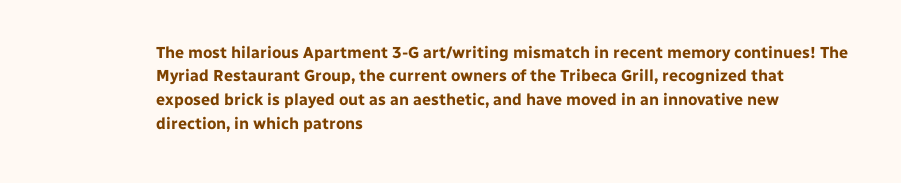The most hilarious Apartment 3-G art/writing mismatch in recent memory continues! The Myriad Restaurant Group, the current owners of the Tribeca Grill, recognized that exposed brick is played out as an aesthetic, and have moved in an innovative new direction, in which patrons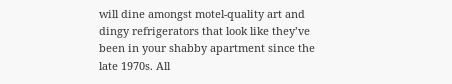will dine amongst motel-quality art and dingy refrigerators that look like they’ve been in your shabby apartment since the late 1970s. All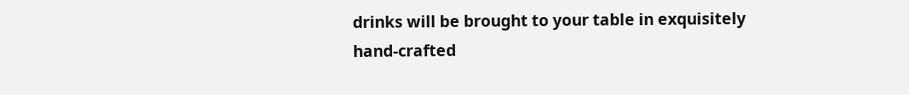drinks will be brought to your table in exquisitely hand-crafted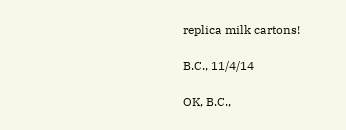replica milk cartons!

B.C., 11/4/14

OK, B.C.,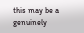this may be a genuinely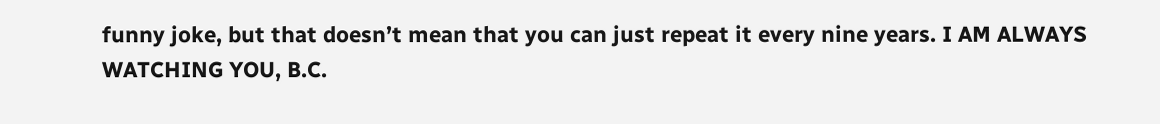funny joke, but that doesn’t mean that you can just repeat it every nine years. I AM ALWAYS WATCHING YOU, B.C.